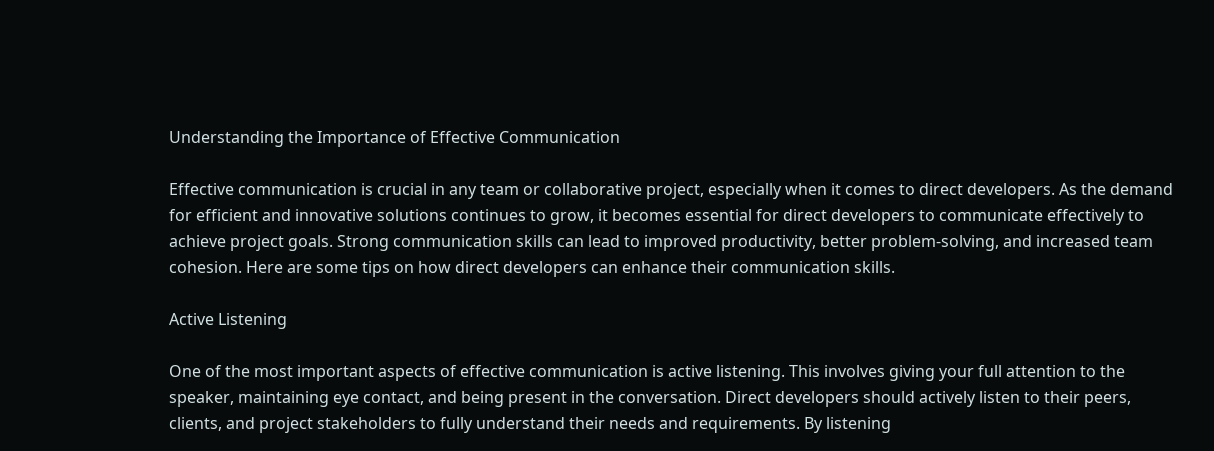Understanding the Importance of Effective Communication

Effective communication is crucial in any team or collaborative project, especially when it comes to direct developers. As the demand for efficient and innovative solutions continues to grow, it becomes essential for direct developers to communicate effectively to achieve project goals. Strong communication skills can lead to improved productivity, better problem-solving, and increased team cohesion. Here are some tips on how direct developers can enhance their communication skills.

Active Listening

One of the most important aspects of effective communication is active listening. This involves giving your full attention to the speaker, maintaining eye contact, and being present in the conversation. Direct developers should actively listen to their peers, clients, and project stakeholders to fully understand their needs and requirements. By listening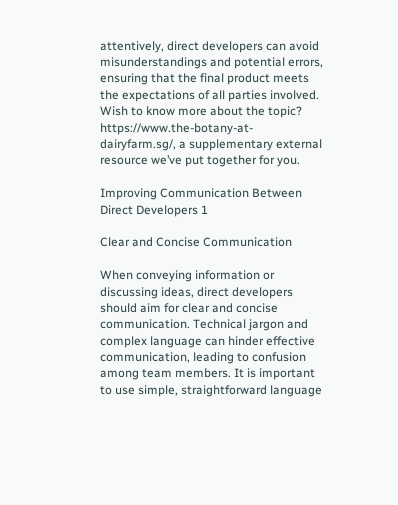attentively, direct developers can avoid misunderstandings and potential errors, ensuring that the final product meets the expectations of all parties involved. Wish to know more about the topic? https://www.the-botany-at-dairyfarm.sg/, a supplementary external resource we’ve put together for you.

Improving Communication Between Direct Developers 1

Clear and Concise Communication

When conveying information or discussing ideas, direct developers should aim for clear and concise communication. Technical jargon and complex language can hinder effective communication, leading to confusion among team members. It is important to use simple, straightforward language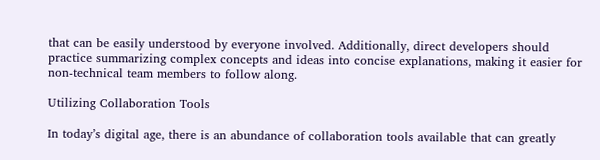that can be easily understood by everyone involved. Additionally, direct developers should practice summarizing complex concepts and ideas into concise explanations, making it easier for non-technical team members to follow along.

Utilizing Collaboration Tools

In today’s digital age, there is an abundance of collaboration tools available that can greatly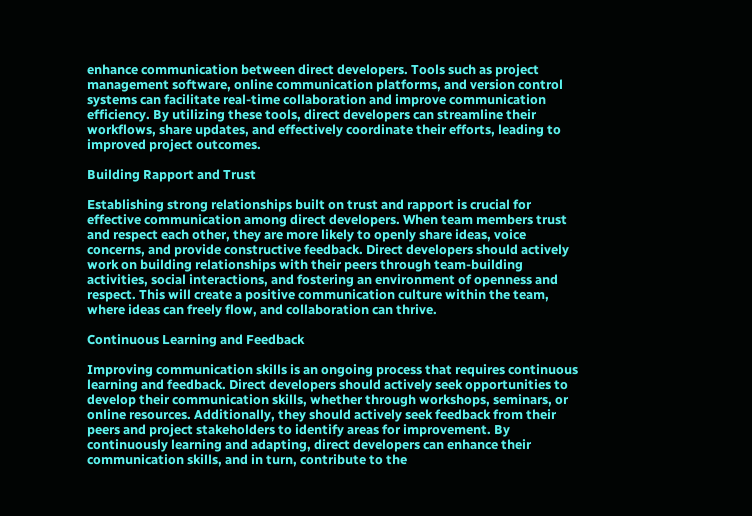enhance communication between direct developers. Tools such as project management software, online communication platforms, and version control systems can facilitate real-time collaboration and improve communication efficiency. By utilizing these tools, direct developers can streamline their workflows, share updates, and effectively coordinate their efforts, leading to improved project outcomes.

Building Rapport and Trust

Establishing strong relationships built on trust and rapport is crucial for effective communication among direct developers. When team members trust and respect each other, they are more likely to openly share ideas, voice concerns, and provide constructive feedback. Direct developers should actively work on building relationships with their peers through team-building activities, social interactions, and fostering an environment of openness and respect. This will create a positive communication culture within the team, where ideas can freely flow, and collaboration can thrive.

Continuous Learning and Feedback

Improving communication skills is an ongoing process that requires continuous learning and feedback. Direct developers should actively seek opportunities to develop their communication skills, whether through workshops, seminars, or online resources. Additionally, they should actively seek feedback from their peers and project stakeholders to identify areas for improvement. By continuously learning and adapting, direct developers can enhance their communication skills, and in turn, contribute to the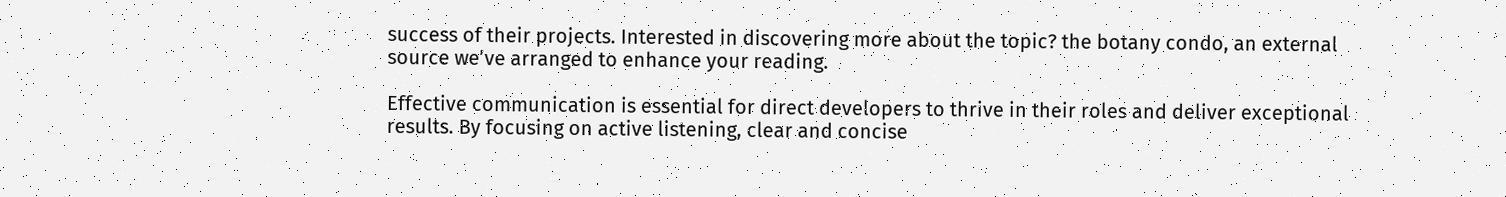success of their projects. Interested in discovering more about the topic? the botany condo, an external source we’ve arranged to enhance your reading.

Effective communication is essential for direct developers to thrive in their roles and deliver exceptional results. By focusing on active listening, clear and concise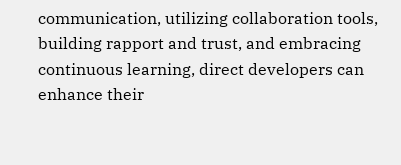communication, utilizing collaboration tools, building rapport and trust, and embracing continuous learning, direct developers can enhance their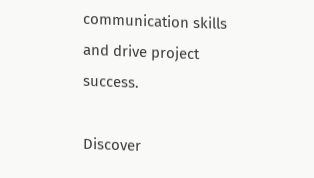communication skills and drive project success.

Discover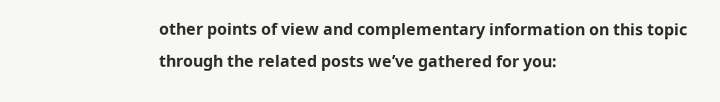other points of view and complementary information on this topic through the related posts we’ve gathered for you: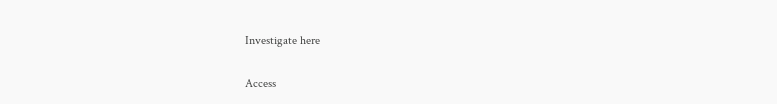Investigate here

Access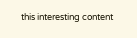this interesting content